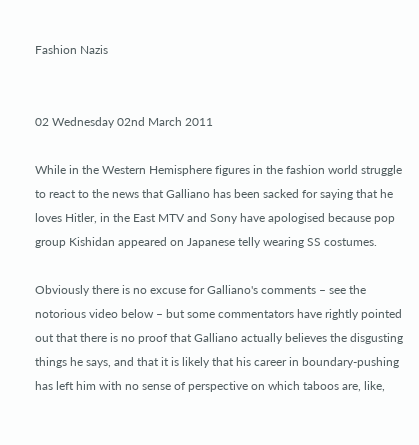Fashion Nazis


02 Wednesday 02nd March 2011

While in the Western Hemisphere figures in the fashion world struggle to react to the news that Galliano has been sacked for saying that he loves Hitler, in the East MTV and Sony have apologised because pop group Kishidan appeared on Japanese telly wearing SS costumes.

Obviously there is no excuse for Galliano's comments – see the notorious video below – but some commentators have rightly pointed out that there is no proof that Galliano actually believes the disgusting things he says, and that it is likely that his career in boundary-pushing has left him with no sense of perspective on which taboos are, like,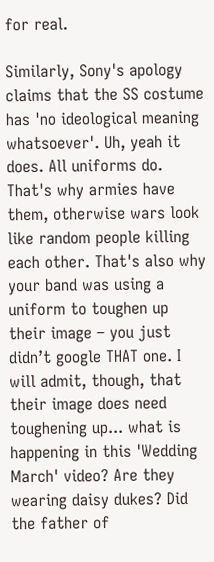for real.

Similarly, Sony's apology claims that the SS costume has 'no ideological meaning whatsoever'. Uh, yeah it does. All uniforms do. That's why armies have them, otherwise wars look like random people killing each other. That's also why your band was using a uniform to toughen up their image – you just didn’t google THAT one. I will admit, though, that their image does need toughening up... what is happening in this 'Wedding March' video? Are they wearing daisy dukes? Did the father of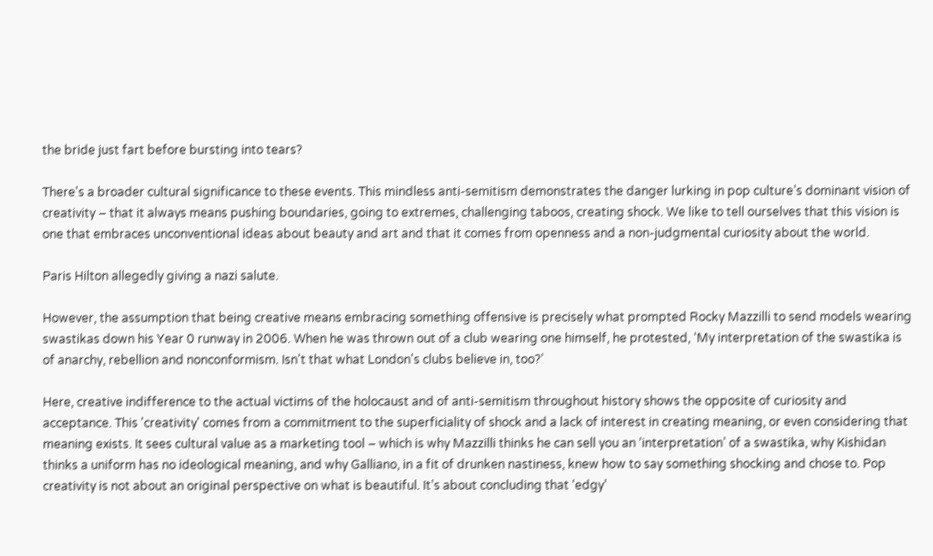the bride just fart before bursting into tears?

There's a broader cultural significance to these events. This mindless anti-semitism demonstrates the danger lurking in pop culture’s dominant vision of creativity – that it always means pushing boundaries, going to extremes, challenging taboos, creating shock. We like to tell ourselves that this vision is one that embraces unconventional ideas about beauty and art and that it comes from openness and a non-judgmental curiosity about the world.

Paris Hilton allegedly giving a nazi salute.

However, the assumption that being creative means embracing something offensive is precisely what prompted Rocky Mazzilli to send models wearing swastikas down his Year 0 runway in 2006. When he was thrown out of a club wearing one himself, he protested, ‘My interpretation of the swastika is of anarchy, rebellion and nonconformism. Isn't that what London's clubs believe in, too?’

Here, creative indifference to the actual victims of the holocaust and of anti-semitism throughout history shows the opposite of curiosity and acceptance. This 'creativity' comes from a commitment to the superficiality of shock and a lack of interest in creating meaning, or even considering that meaning exists. It sees cultural value as a marketing tool – which is why Mazzilli thinks he can sell you an ‘interpretation’ of a swastika, why Kishidan thinks a uniform has no ideological meaning, and why Galliano, in a fit of drunken nastiness, knew how to say something shocking and chose to. Pop creativity is not about an original perspective on what is beautiful. It’s about concluding that ‘edgy’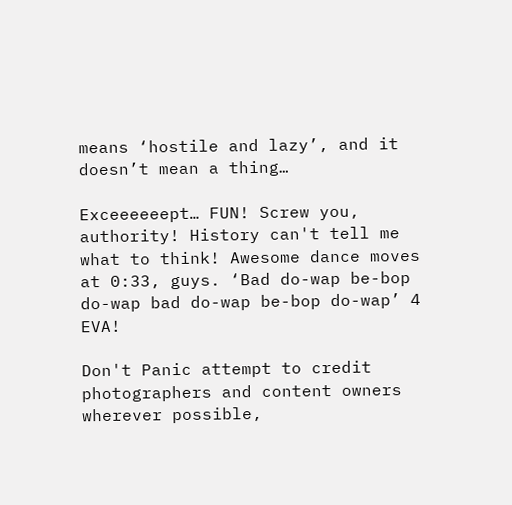means ‘hostile and lazy’, and it doesn’t mean a thing…

Exceeeeeept… FUN! Screw you, authority! History can't tell me what to think! Awesome dance moves at 0:33, guys. ‘Bad do-wap be-bop do-wap bad do-wap be-bop do-wap’ 4 EVA!

Don't Panic attempt to credit photographers and content owners wherever possible,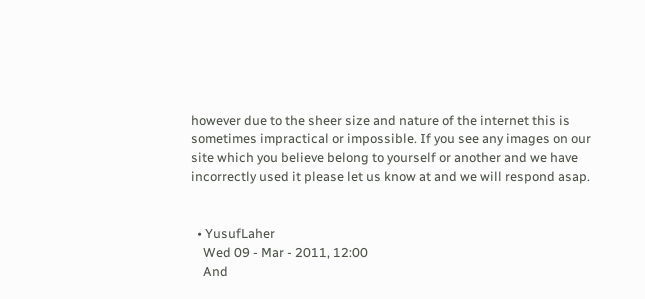however due to the sheer size and nature of the internet this is sometimes impractical or impossible. If you see any images on our site which you believe belong to yourself or another and we have incorrectly used it please let us know at and we will respond asap.


  • YusufLaher
    Wed 09 - Mar - 2011, 12:00
    And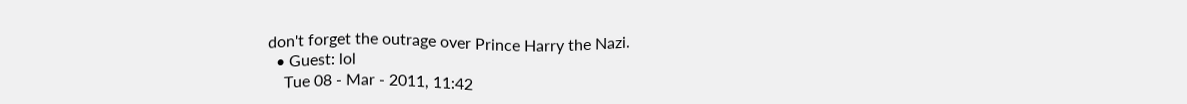don't forget the outrage over Prince Harry the Nazi.
  • Guest: lol
    Tue 08 - Mar - 2011, 11:42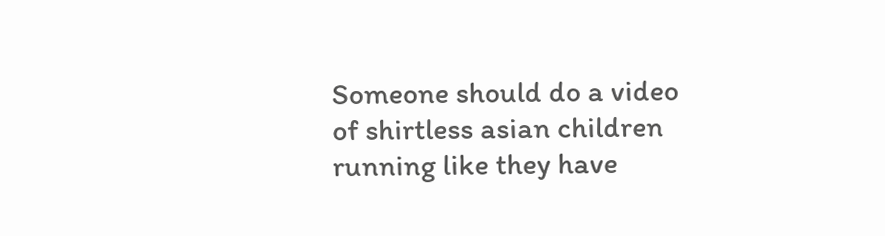Someone should do a video of shirtless asian children running like they have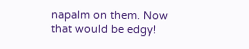napalm on them. Now that would be edgy!